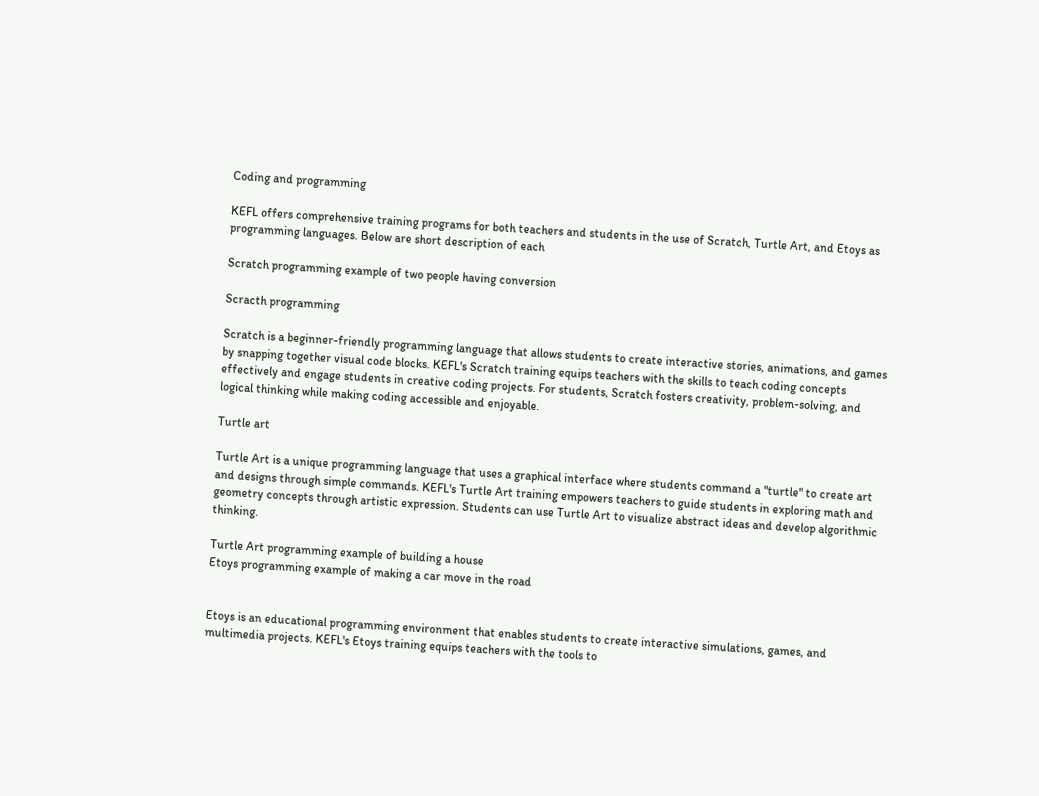Coding and programming

KEFL offers comprehensive training programs for both teachers and students in the use of Scratch, Turtle Art, and Etoys as programming languages. Below are short description of each

Scratch programming example of two people having conversion

Scracth programming

Scratch is a beginner-friendly programming language that allows students to create interactive stories, animations, and games by snapping together visual code blocks. KEFL's Scratch training equips teachers with the skills to teach coding concepts effectively and engage students in creative coding projects. For students, Scratch fosters creativity, problem-solving, and logical thinking while making coding accessible and enjoyable.

Turtle art

Turtle Art is a unique programming language that uses a graphical interface where students command a "turtle" to create art and designs through simple commands. KEFL's Turtle Art training empowers teachers to guide students in exploring math and geometry concepts through artistic expression. Students can use Turtle Art to visualize abstract ideas and develop algorithmic thinking.

Turtle Art programming example of building a house
Etoys programming example of making a car move in the road


Etoys is an educational programming environment that enables students to create interactive simulations, games, and multimedia projects. KEFL's Etoys training equips teachers with the tools to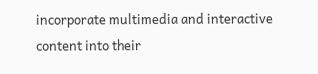incorporate multimedia and interactive content into their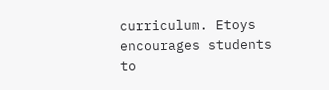curriculum. Etoys encourages students to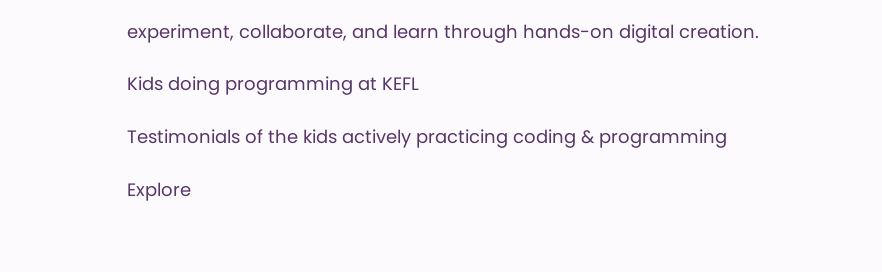experiment, collaborate, and learn through hands-on digital creation.

Kids doing programming at KEFL

Testimonials of the kids actively practicing coding & programming

Explore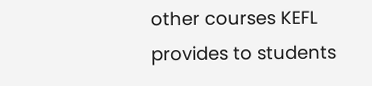other courses KEFL provides to students